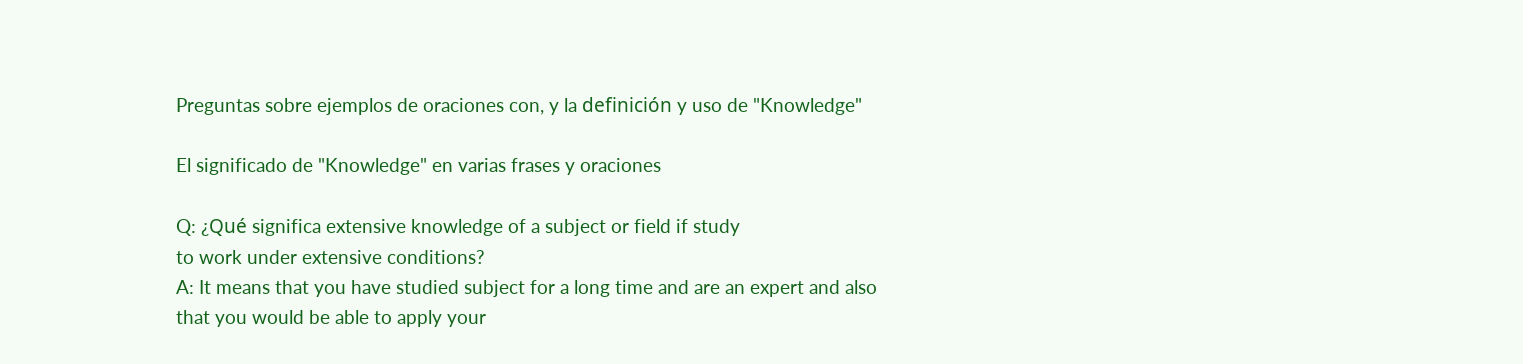Preguntas sobre ejemplos de oraciones con, y la definición y uso de "Knowledge"

El significado de "Knowledge" en varias frases y oraciones

Q: ¿Qué significa extensive knowledge of a subject or field if study
to work under extensive conditions?
A: It means that you have studied subject for a long time and are an expert and also that you would be able to apply your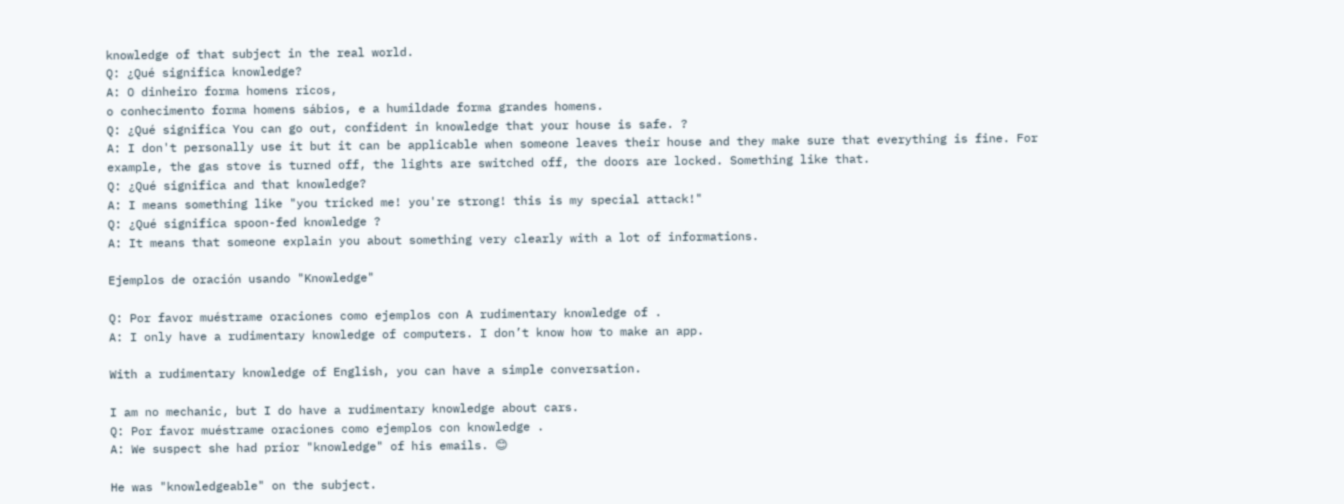knowledge of that subject in the real world.
Q: ¿Qué significa knowledge?
A: O dinheiro forma homens ricos,
o conhecimento forma homens sábios, e a humildade forma grandes homens.
Q: ¿Qué significa You can go out, confident in knowledge that your house is safe. ?
A: I don't personally use it but it can be applicable when someone leaves their house and they make sure that everything is fine. For example, the gas stove is turned off, the lights are switched off, the doors are locked. Something like that.
Q: ¿Qué significa and that knowledge?
A: I means something like "you tricked me! you're strong! this is my special attack!"
Q: ¿Qué significa spoon-fed knowledge ?
A: It means that someone explain you about something very clearly with a lot of informations.

Ejemplos de oración usando "Knowledge"

Q: Por favor muéstrame oraciones como ejemplos con A rudimentary knowledge of .
A: I only have a rudimentary knowledge of computers. I don’t know how to make an app.

With a rudimentary knowledge of English, you can have a simple conversation.

I am no mechanic, but I do have a rudimentary knowledge about cars.
Q: Por favor muéstrame oraciones como ejemplos con knowledge .
A: We suspect she had prior "knowledge" of his emails. 😊

He was "knowledgeable" on the subject.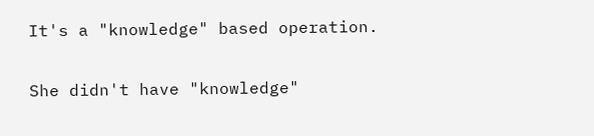It's a "knowledge" based operation.

She didn't have "knowledge"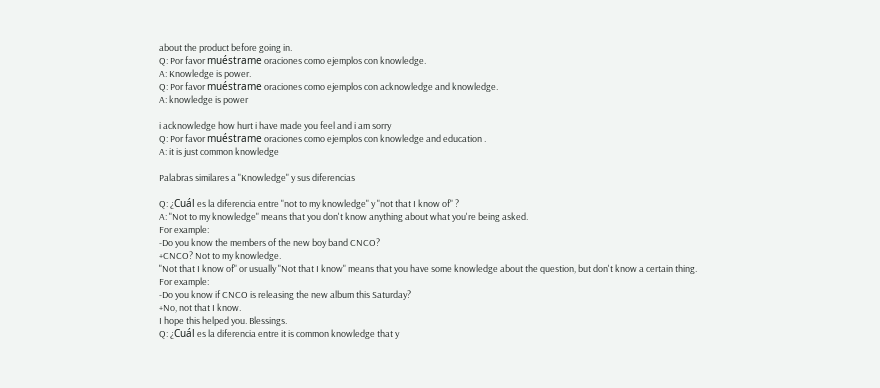about the product before going in.
Q: Por favor muéstrame oraciones como ejemplos con knowledge.
A: Knowledge is power.
Q: Por favor muéstrame oraciones como ejemplos con acknowledge and knowledge.
A: knowledge is power

i acknowledge how hurt i have made you feel and i am sorry
Q: Por favor muéstrame oraciones como ejemplos con knowledge and education .
A: it is just common knowledge

Palabras similares a "Knowledge" y sus diferencias

Q: ¿Cuál es la diferencia entre "not to my knowledge" y "not that I know of" ?
A: "Not to my knowledge" means that you don't know anything about what you're being asked.
For example:
-Do you know the members of the new boy band CNCO?
+CNCO? Not to my knowledge.
"Not that I know of" or usually "Not that I know" means that you have some knowledge about the question, but don't know a certain thing.
For example:
-Do you know if CNCO is releasing the new album this Saturday?
+No, not that I know.
I hope this helped you. Blessings.
Q: ¿Cuál es la diferencia entre it is common knowledge that y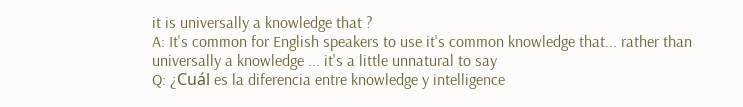it is universally a knowledge that ?
A: It's common for English speakers to use it's common knowledge that... rather than universally a knowledge ... it's a little unnatural to say
Q: ¿Cuál es la diferencia entre knowledge y intelligence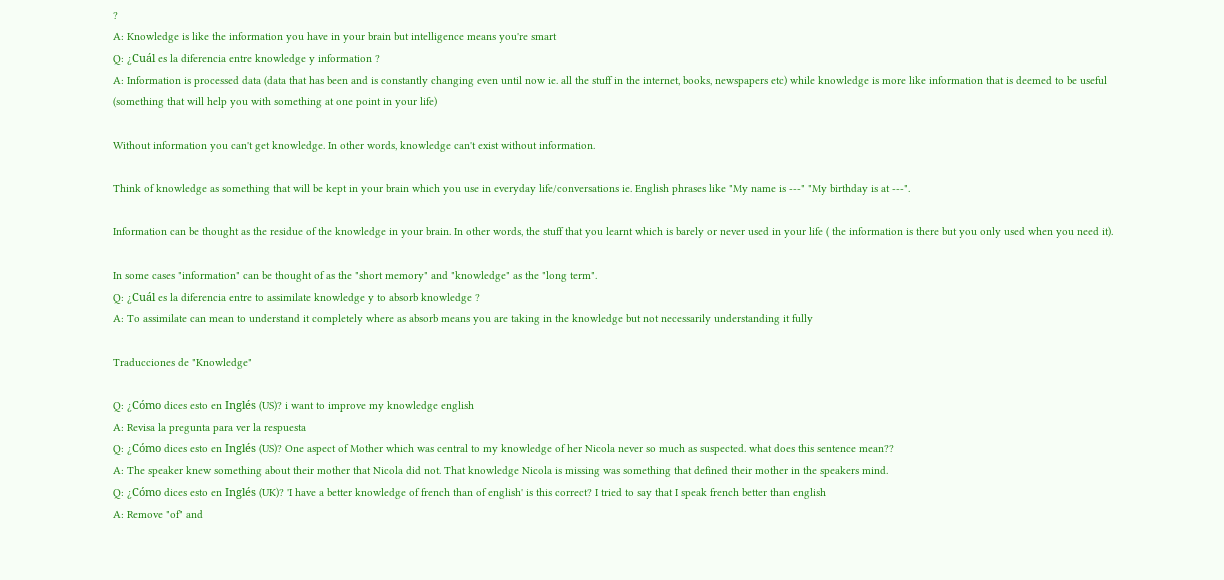?
A: Knowledge is like the information you have in your brain but intelligence means you're smart
Q: ¿Cuál es la diferencia entre knowledge y information ?
A: Information is processed data (data that has been and is constantly changing even until now ie. all the stuff in the internet, books, newspapers etc) while knowledge is more like information that is deemed to be useful (something that will help you with something at one point in your life)

Without information you can't get knowledge. In other words, knowledge can't exist without information.

Think of knowledge as something that will be kept in your brain which you use in everyday life/conversations ie. English phrases like "My name is ---" "My birthday is at ---".

Information can be thought as the residue of the knowledge in your brain. In other words, the stuff that you learnt which is barely or never used in your life ( the information is there but you only used when you need it).

In some cases "information" can be thought of as the "short memory" and "knowledge" as the "long term".
Q: ¿Cuál es la diferencia entre to assimilate knowledge y to absorb knowledge ?
A: To assimilate can mean to understand it completely where as absorb means you are taking in the knowledge but not necessarily understanding it fully

Traducciones de "Knowledge"

Q: ¿Cómo dices esto en Inglés (US)? i want to improve my knowledge english
A: Revisa la pregunta para ver la respuesta
Q: ¿Cómo dices esto en Inglés (US)? One aspect of Mother which was central to my knowledge of her Nicola never so much as suspected. what does this sentence mean??
A: The speaker knew something about their mother that Nicola did not. That knowledge Nicola is missing was something that defined their mother in the speakers mind.
Q: ¿Cómo dices esto en Inglés (UK)? 'I have a better knowledge of french than of english' is this correct? I tried to say that I speak french better than english
A: Remove "of" and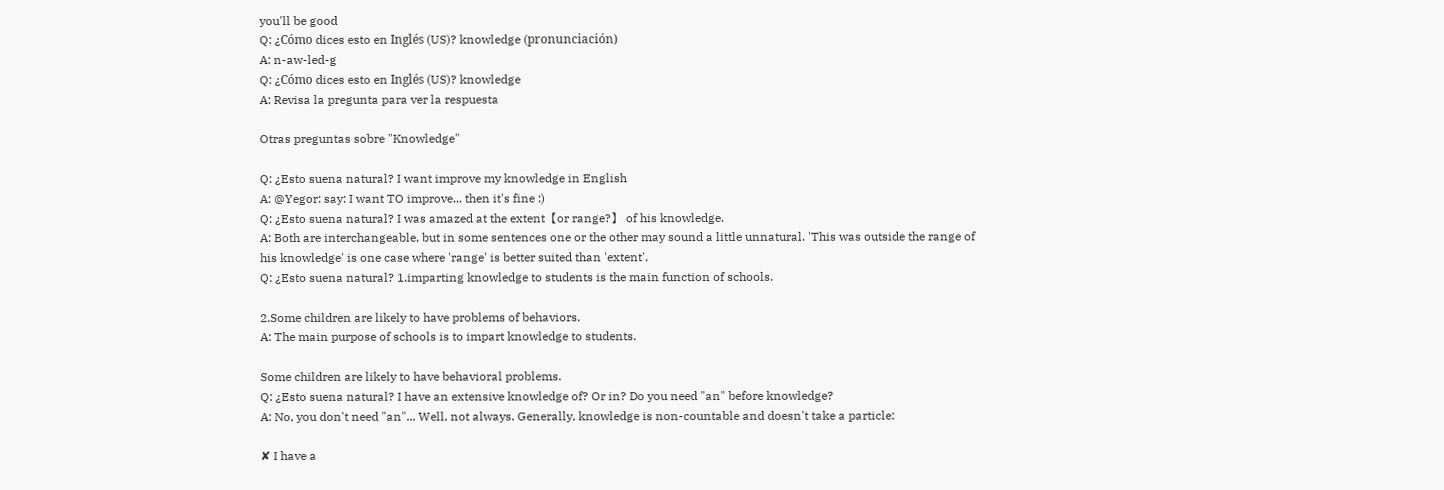you'll be good
Q: ¿Cómo dices esto en Inglés (US)? knowledge (pronunciación)
A: n-aw-led-g
Q: ¿Cómo dices esto en Inglés (US)? knowledge
A: Revisa la pregunta para ver la respuesta

Otras preguntas sobre "Knowledge"

Q: ¿Esto suena natural? I want improve my knowledge in English
A: @Yegor: say: I want TO improve... then it's fine :)
Q: ¿Esto suena natural? I was amazed at the extent【or range?】 of his knowledge.
A: Both are interchangeable, but in some sentences one or the other may sound a little unnatural. 'This was outside the range of his knowledge' is one case where 'range' is better suited than 'extent'.
Q: ¿Esto suena natural? 1.imparting knowledge to students is the main function of schools.

2.Some children are likely to have problems of behaviors.
A: The main purpose of schools is to impart knowledge to students.

Some children are likely to have behavioral problems.
Q: ¿Esto suena natural? I have an extensive knowledge of? Or in? Do you need "an" before knowledge?
A: No, you don't need "an"... Well, not always. Generally, knowledge is non-countable and doesn't take a particle:

✘ I have a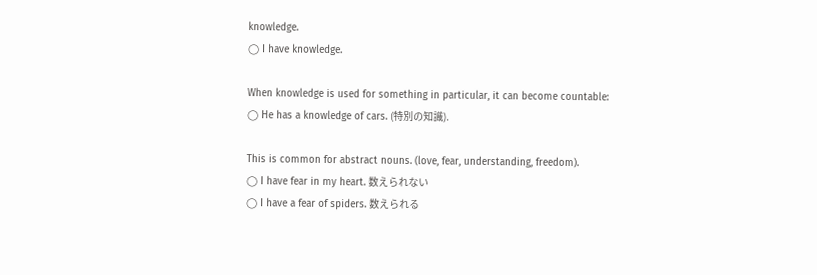knowledge.
◯ I have knowledge.

When knowledge is used for something in particular, it can become countable:
◯ He has a knowledge of cars. (特別の知識).

This is common for abstract nouns. (love, fear, understanding, freedom).
◯ I have fear in my heart. 数えられない
◯ I have a fear of spiders. 数えられる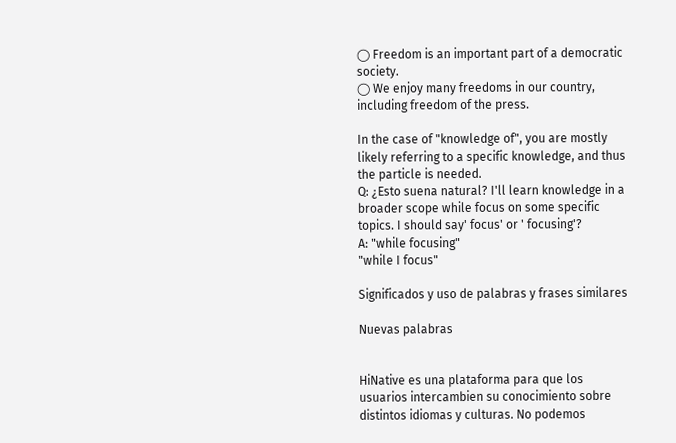◯ Freedom is an important part of a democratic society.
◯ We enjoy many freedoms in our country, including freedom of the press.

In the case of "knowledge of", you are mostly likely referring to a specific knowledge, and thus the particle is needed.
Q: ¿Esto suena natural? I'll learn knowledge in a broader scope while focus on some specific topics. I should say' focus' or ' focusing'?
A: "while focusing"
"while I focus"

Significados y uso de palabras y frases similares

Nuevas palabras


HiNative es una plataforma para que los usuarios intercambien su conocimiento sobre distintos idiomas y culturas. No podemos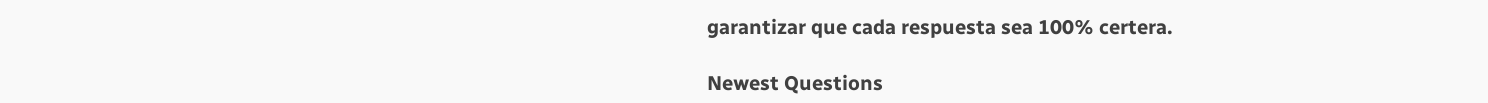garantizar que cada respuesta sea 100% certera.

Newest Questions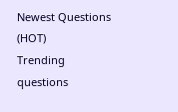Newest Questions (HOT)
Trending questions